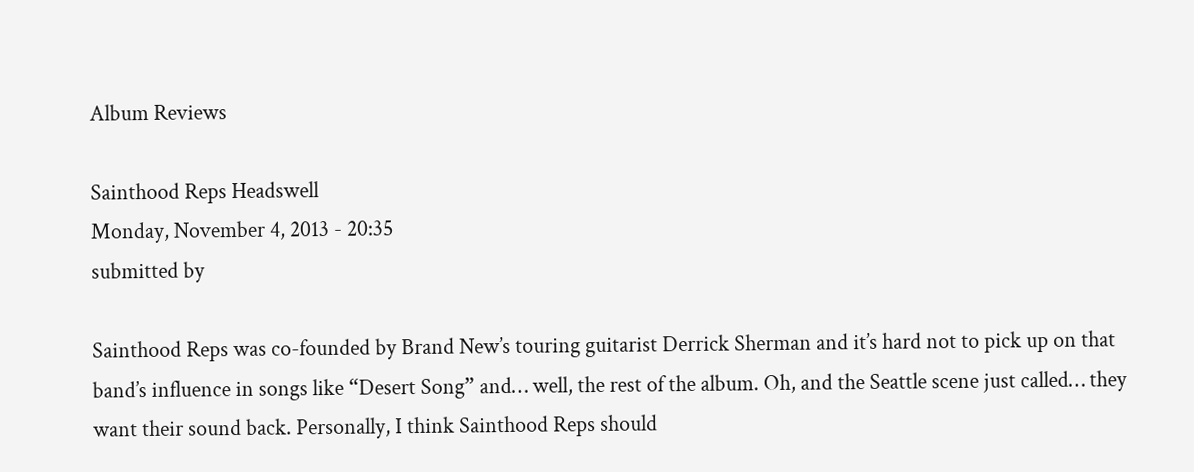Album Reviews

Sainthood Reps Headswell
Monday, November 4, 2013 - 20:35
submitted by

Sainthood Reps was co-founded by Brand New’s touring guitarist Derrick Sherman and it’s hard not to pick up on that band’s influence in songs like “Desert Song” and… well, the rest of the album. Oh, and the Seattle scene just called… they want their sound back. Personally, I think Sainthood Reps should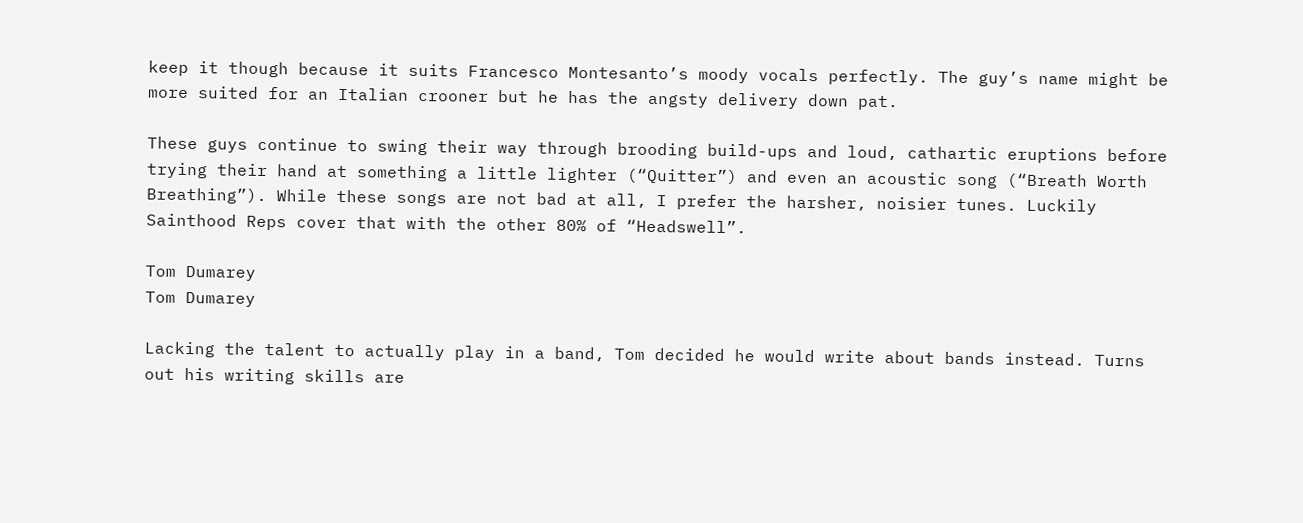keep it though because it suits Francesco Montesanto’s moody vocals perfectly. The guy’s name might be more suited for an Italian crooner but he has the angsty delivery down pat.

These guys continue to swing their way through brooding build-ups and loud, cathartic eruptions before trying their hand at something a little lighter (“Quitter”) and even an acoustic song (“Breath Worth Breathing”). While these songs are not bad at all, I prefer the harsher, noisier tunes. Luckily Sainthood Reps cover that with the other 80% of “Headswell”.

Tom Dumarey
Tom Dumarey

Lacking the talent to actually play in a band, Tom decided he would write about bands instead. Turns out his writing skills are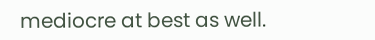mediocre at best as well.